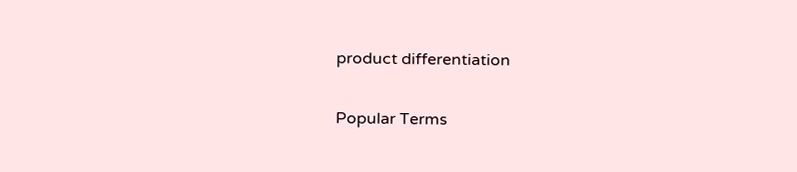product differentiation

Popular Terms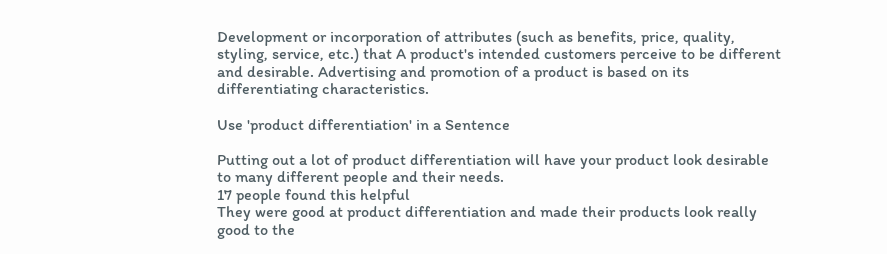Development or incorporation of attributes (such as benefits, price, quality, styling, service, etc.) that A product's intended customers perceive to be different and desirable. Advertising and promotion of a product is based on its differentiating characteristics.

Use 'product differentiation' in a Sentence

Putting out a lot of product differentiation will have your product look desirable to many different people and their needs.
17 people found this helpful
They were good at product differentiation and made their products look really good to the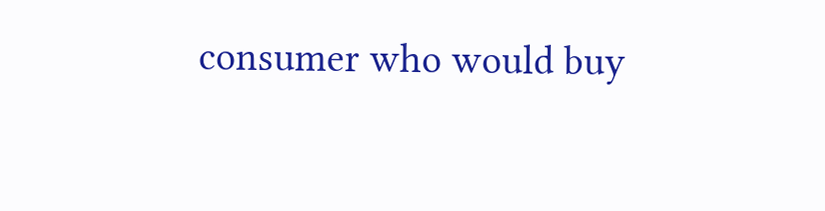consumer who would buy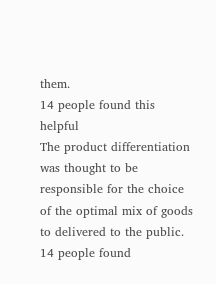them.
14 people found this helpful
The product differentiation was thought to be responsible for the choice of the optimal mix of goods to delivered to the public.
14 people found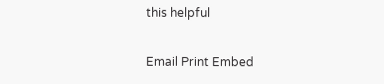this helpful

Email Print Embed